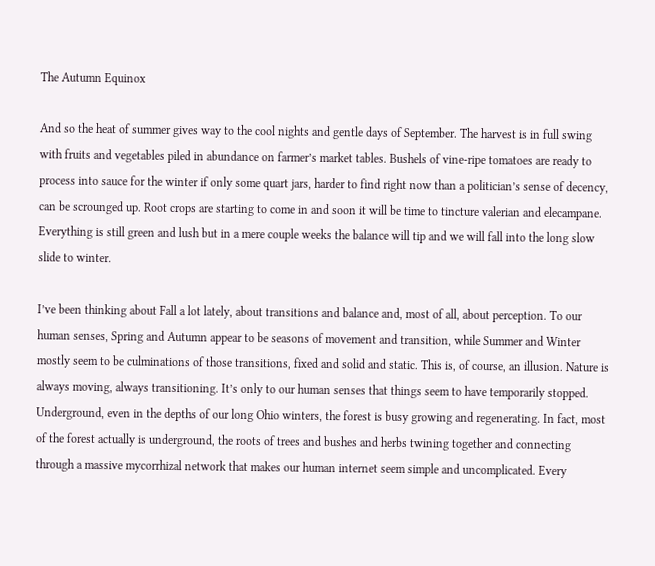The Autumn Equinox

And so the heat of summer gives way to the cool nights and gentle days of September. The harvest is in full swing with fruits and vegetables piled in abundance on farmer’s market tables. Bushels of vine-ripe tomatoes are ready to process into sauce for the winter if only some quart jars, harder to find right now than a politician’s sense of decency, can be scrounged up. Root crops are starting to come in and soon it will be time to tincture valerian and elecampane. Everything is still green and lush but in a mere couple weeks the balance will tip and we will fall into the long slow slide to winter.

I’ve been thinking about Fall a lot lately, about transitions and balance and, most of all, about perception. To our human senses, Spring and Autumn appear to be seasons of movement and transition, while Summer and Winter mostly seem to be culminations of those transitions, fixed and solid and static. This is, of course, an illusion. Nature is always moving, always transitioning. It’s only to our human senses that things seem to have temporarily stopped. Underground, even in the depths of our long Ohio winters, the forest is busy growing and regenerating. In fact, most of the forest actually is underground, the roots of trees and bushes and herbs twining together and connecting through a massive mycorrhizal network that makes our human internet seem simple and uncomplicated. Every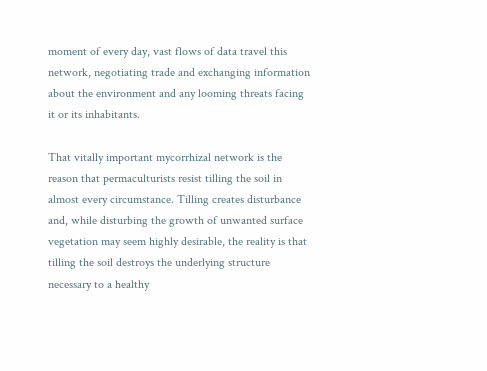moment of every day, vast flows of data travel this network, negotiating trade and exchanging information about the environment and any looming threats facing it or its inhabitants.

That vitally important mycorrhizal network is the reason that permaculturists resist tilling the soil in almost every circumstance. Tilling creates disturbance and, while disturbing the growth of unwanted surface vegetation may seem highly desirable, the reality is that tilling the soil destroys the underlying structure necessary to a healthy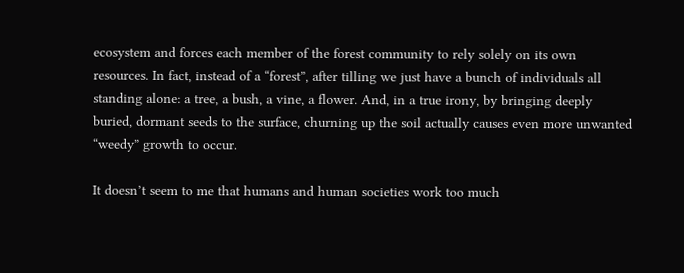ecosystem and forces each member of the forest community to rely solely on its own resources. In fact, instead of a “forest”, after tilling we just have a bunch of individuals all standing alone: a tree, a bush, a vine, a flower. And, in a true irony, by bringing deeply buried, dormant seeds to the surface, churning up the soil actually causes even more unwanted “weedy” growth to occur.

It doesn’t seem to me that humans and human societies work too much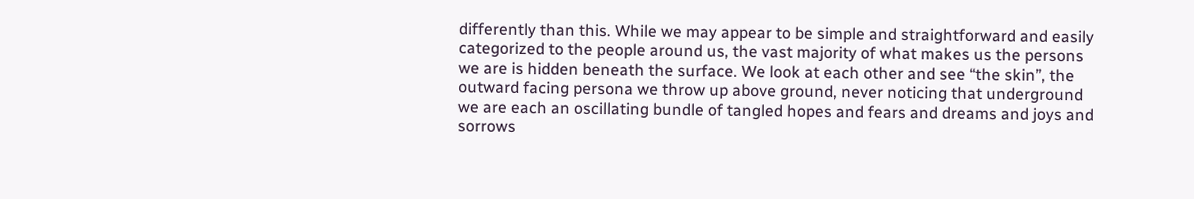differently than this. While we may appear to be simple and straightforward and easily categorized to the people around us, the vast majority of what makes us the persons we are is hidden beneath the surface. We look at each other and see “the skin”, the outward facing persona we throw up above ground, never noticing that underground we are each an oscillating bundle of tangled hopes and fears and dreams and joys and sorrows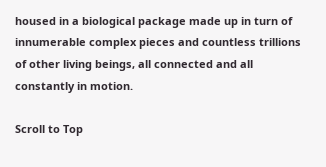housed in a biological package made up in turn of innumerable complex pieces and countless trillions of other living beings, all connected and all constantly in motion.

Scroll to Top